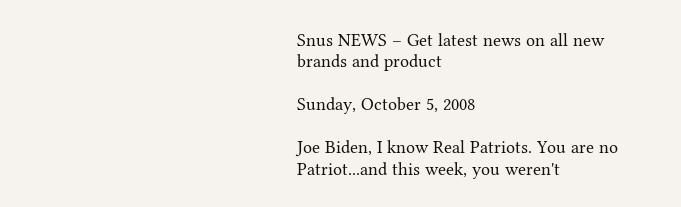Snus NEWS – Get latest news on all new brands and product

Sunday, October 5, 2008

Joe Biden, I know Real Patriots. You are no Patriot...and this week, you weren't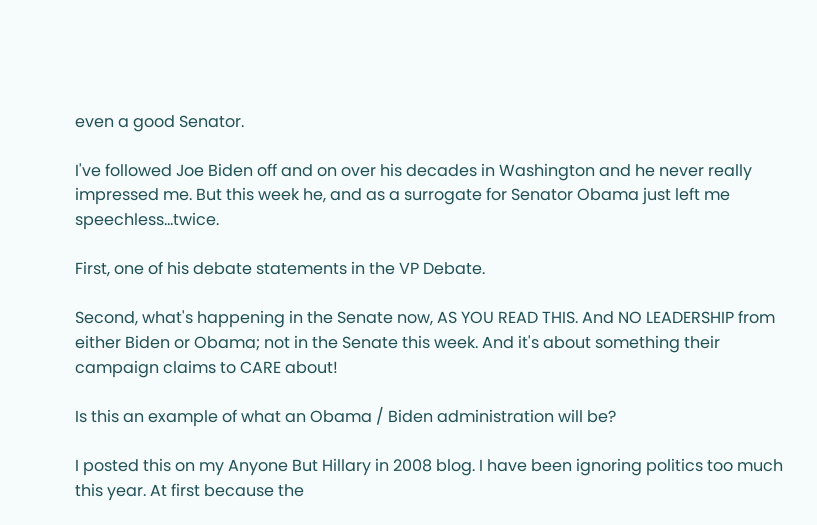even a good Senator.

I've followed Joe Biden off and on over his decades in Washington and he never really impressed me. But this week he, and as a surrogate for Senator Obama just left me speechless...twice.

First, one of his debate statements in the VP Debate.

Second, what's happening in the Senate now, AS YOU READ THIS. And NO LEADERSHIP from either Biden or Obama; not in the Senate this week. And it's about something their campaign claims to CARE about!

Is this an example of what an Obama / Biden administration will be?

I posted this on my Anyone But Hillary in 2008 blog. I have been ignoring politics too much this year. At first because the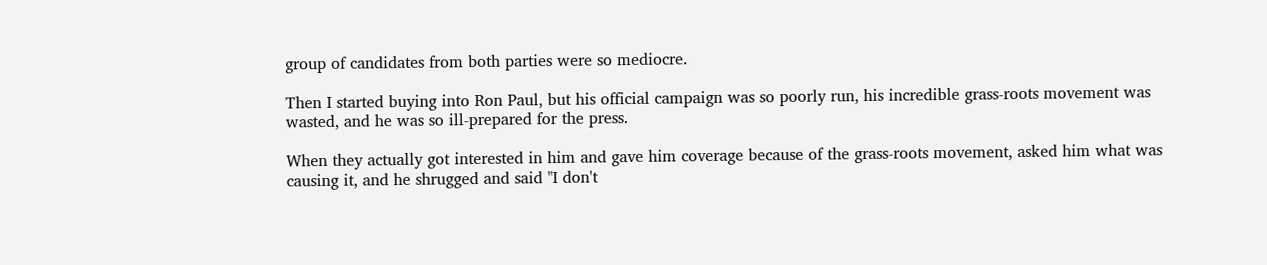group of candidates from both parties were so mediocre.

Then I started buying into Ron Paul, but his official campaign was so poorly run, his incredible grass-roots movement was wasted, and he was so ill-prepared for the press.

When they actually got interested in him and gave him coverage because of the grass-roots movement, asked him what was causing it, and he shrugged and said "I don't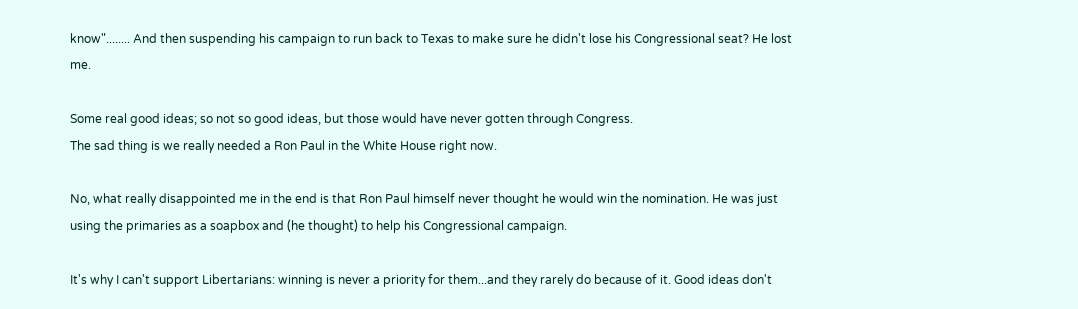know"........ And then suspending his campaign to run back to Texas to make sure he didn't lose his Congressional seat? He lost me.

Some real good ideas; so not so good ideas, but those would have never gotten through Congress.
The sad thing is we really needed a Ron Paul in the White House right now.

No, what really disappointed me in the end is that Ron Paul himself never thought he would win the nomination. He was just using the primaries as a soapbox and (he thought) to help his Congressional campaign.

It's why I can't support Libertarians: winning is never a priority for them...and they rarely do because of it. Good ideas don't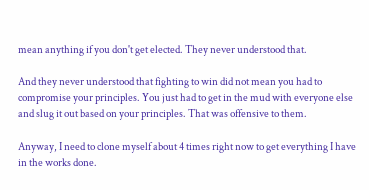mean anything if you don't get elected. They never understood that.

And they never understood that fighting to win did not mean you had to compromise your principles. You just had to get in the mud with everyone else and slug it out based on your principles. That was offensive to them.

Anyway, I need to clone myself about 4 times right now to get everything I have in the works done.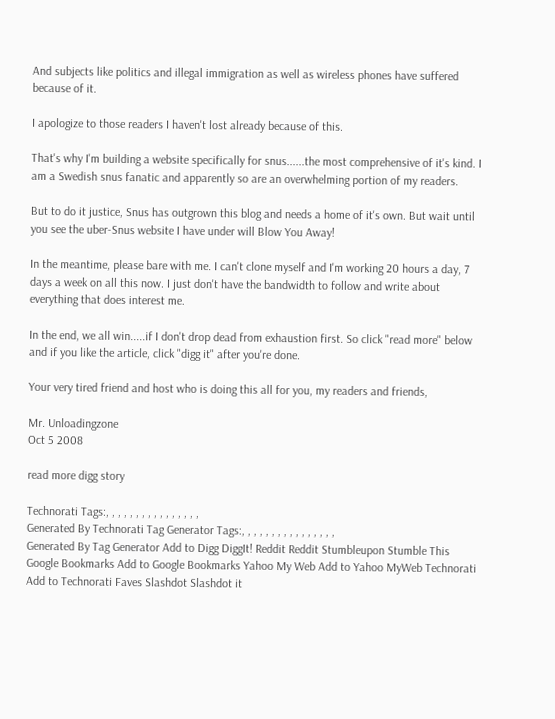And subjects like politics and illegal immigration as well as wireless phones have suffered because of it.

I apologize to those readers I haven't lost already because of this.

That's why I'm building a website specifically for snus......the most comprehensive of it's kind. I am a Swedish snus fanatic and apparently so are an overwhelming portion of my readers.

But to do it justice, Snus has outgrown this blog and needs a home of it's own. But wait until you see the uber-Snus website I have under will Blow You Away!

In the meantime, please bare with me. I can't clone myself and I'm working 20 hours a day, 7 days a week on all this now. I just don't have the bandwidth to follow and write about everything that does interest me.

In the end, we all win.....if I don't drop dead from exhaustion first. So click "read more" below and if you like the article, click "digg it" after you're done.

Your very tired friend and host who is doing this all for you, my readers and friends,

Mr. Unloadingzone
Oct 5 2008

read more digg story

Technorati Tags:, , , , , , , , , , , , , , , ,
Generated By Technorati Tag Generator Tags:, , , , , , , , , , , , , , , ,
Generated By Tag Generator Add to Digg DiggIt! Reddit Reddit Stumbleupon Stumble This Google Bookmarks Add to Google Bookmarks Yahoo My Web Add to Yahoo MyWeb Technorati Add to Technorati Faves Slashdot Slashdot it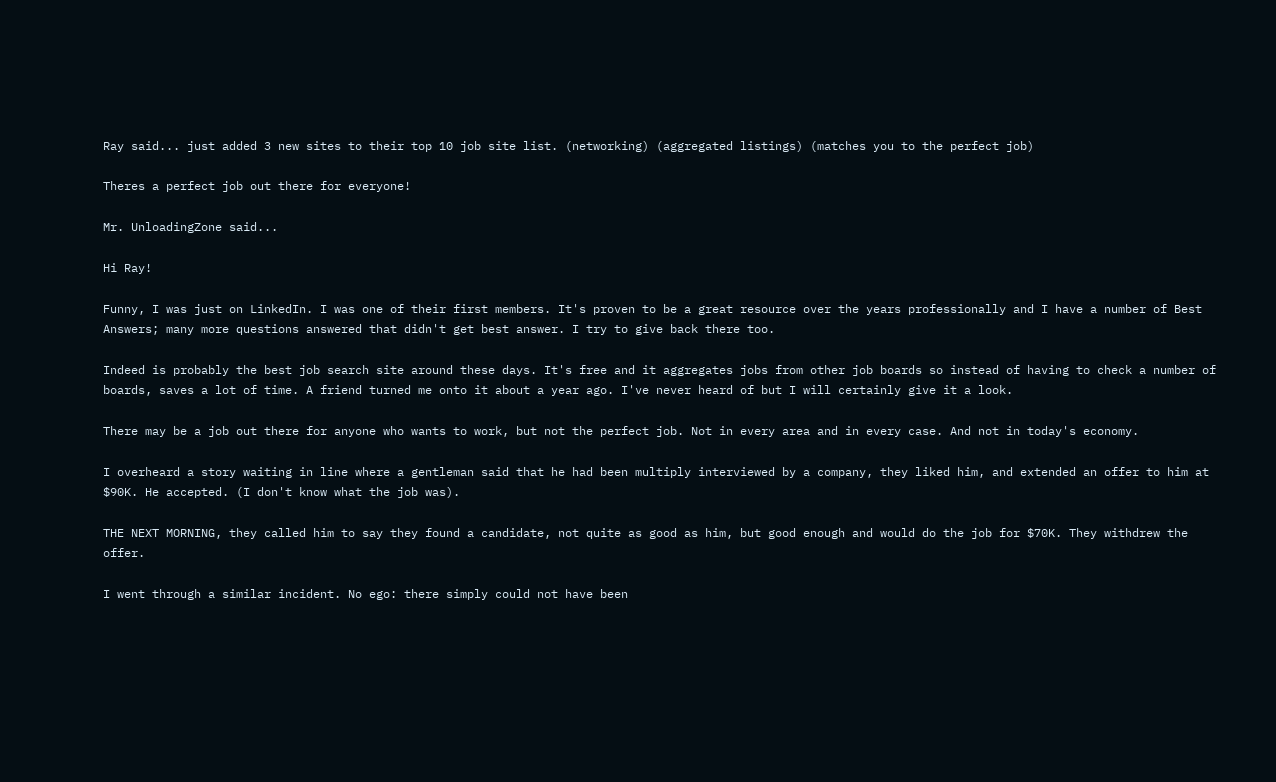Ray said... just added 3 new sites to their top 10 job site list. (networking) (aggregated listings) (matches you to the perfect job)

Theres a perfect job out there for everyone!

Mr. UnloadingZone said...

Hi Ray!

Funny, I was just on LinkedIn. I was one of their first members. It's proven to be a great resource over the years professionally and I have a number of Best Answers; many more questions answered that didn't get best answer. I try to give back there too.

Indeed is probably the best job search site around these days. It's free and it aggregates jobs from other job boards so instead of having to check a number of boards, saves a lot of time. A friend turned me onto it about a year ago. I've never heard of but I will certainly give it a look.

There may be a job out there for anyone who wants to work, but not the perfect job. Not in every area and in every case. And not in today's economy.

I overheard a story waiting in line where a gentleman said that he had been multiply interviewed by a company, they liked him, and extended an offer to him at $90K. He accepted. (I don't know what the job was).

THE NEXT MORNING, they called him to say they found a candidate, not quite as good as him, but good enough and would do the job for $70K. They withdrew the offer.

I went through a similar incident. No ego: there simply could not have been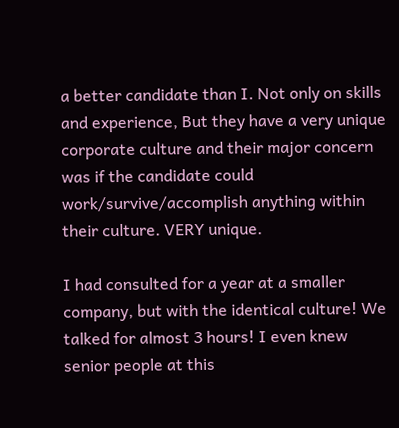a better candidate than I. Not only on skills and experience, But they have a very unique corporate culture and their major concern was if the candidate could work/survive/accomplish anything within their culture. VERY unique.

I had consulted for a year at a smaller company, but with the identical culture! We talked for almost 3 hours! I even knew senior people at this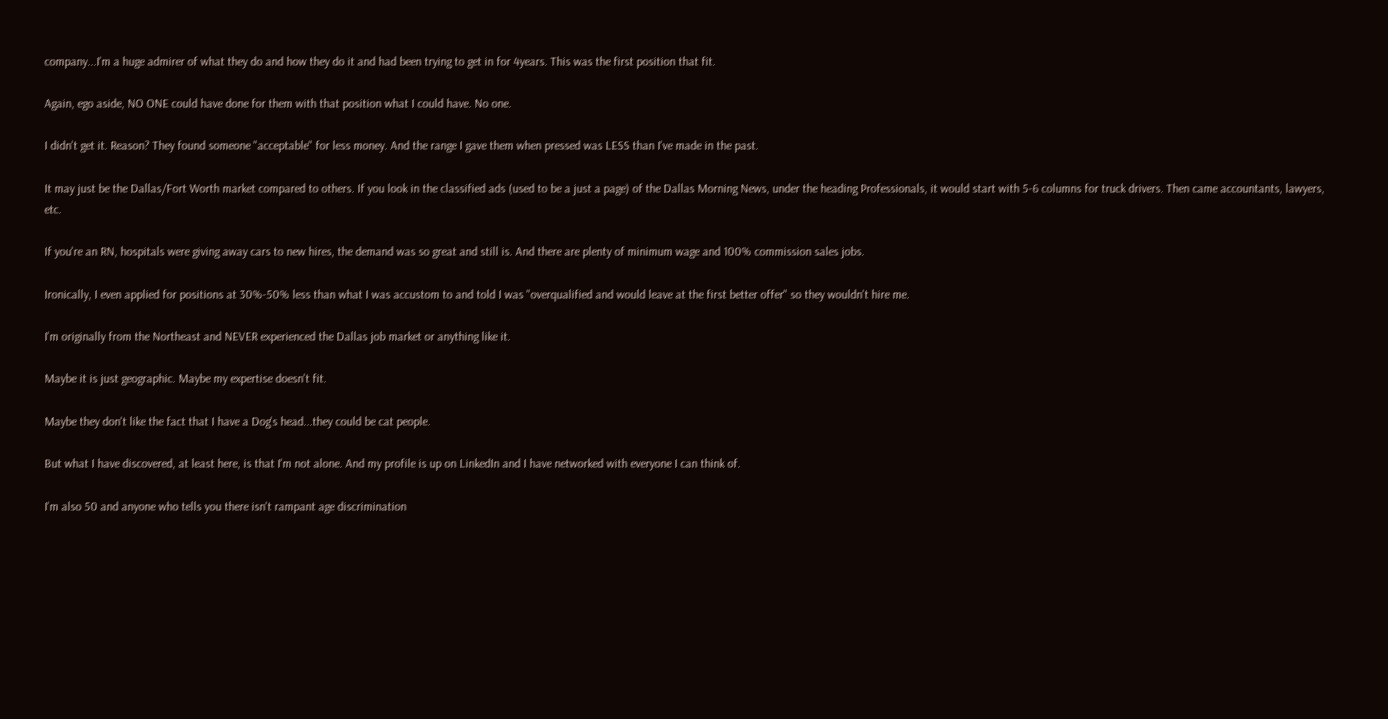company...I'm a huge admirer of what they do and how they do it and had been trying to get in for 4years. This was the first position that fit.

Again, ego aside, NO ONE could have done for them with that position what I could have. No one.

I didn't get it. Reason? They found someone "acceptable" for less money. And the range I gave them when pressed was LESS than I've made in the past.

It may just be the Dallas/Fort Worth market compared to others. If you look in the classified ads (used to be a just a page) of the Dallas Morning News, under the heading Professionals, it would start with 5-6 columns for truck drivers. Then came accountants, lawyers, etc.

If you're an RN, hospitals were giving away cars to new hires, the demand was so great and still is. And there are plenty of minimum wage and 100% commission sales jobs.

Ironically, I even applied for positions at 30%-50% less than what I was accustom to and told I was "overqualified and would leave at the first better offer" so they wouldn't hire me.

I'm originally from the Northeast and NEVER experienced the Dallas job market or anything like it.

Maybe it is just geographic. Maybe my expertise doesn't fit.

Maybe they don't like the fact that I have a Dog's head...they could be cat people.

But what I have discovered, at least here, is that I'm not alone. And my profile is up on LinkedIn and I have networked with everyone I can think of.

I'm also 50 and anyone who tells you there isn't rampant age discrimination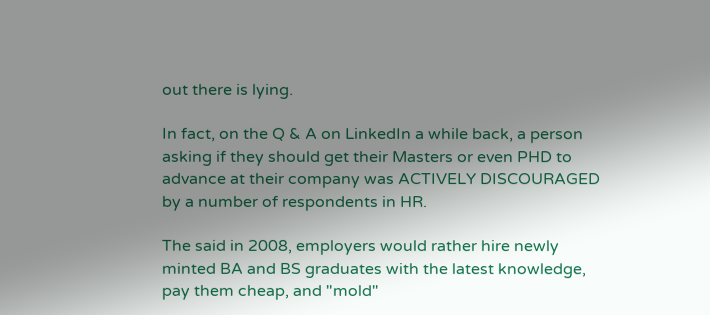out there is lying.

In fact, on the Q & A on LinkedIn a while back, a person asking if they should get their Masters or even PHD to advance at their company was ACTIVELY DISCOURAGED by a number of respondents in HR.

The said in 2008, employers would rather hire newly minted BA and BS graduates with the latest knowledge, pay them cheap, and "mold"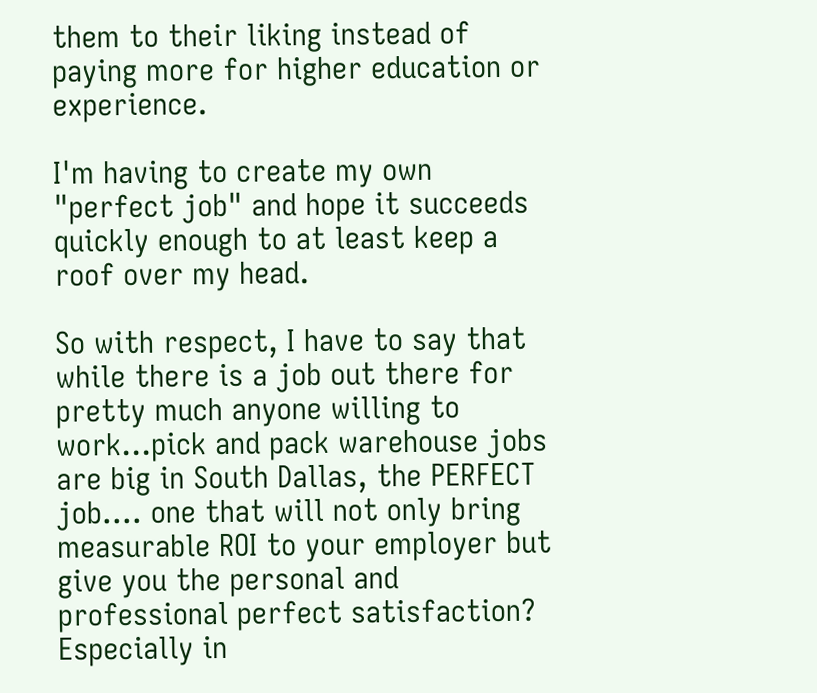them to their liking instead of paying more for higher education or experience.

I'm having to create my own "perfect job" and hope it succeeds quickly enough to at least keep a roof over my head.

So with respect, I have to say that while there is a job out there for pretty much anyone willing to work...pick and pack warehouse jobs are big in South Dallas, the PERFECT job.... one that will not only bring measurable ROI to your employer but give you the personal and professional perfect satisfaction? Especially in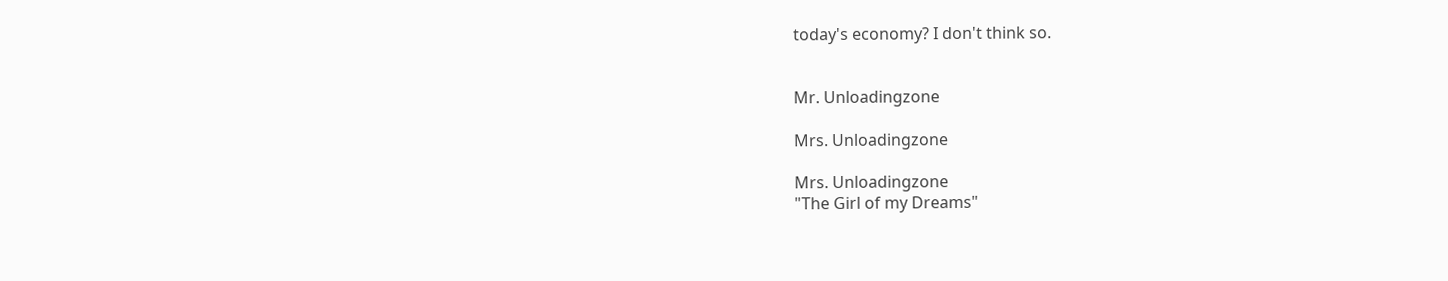today's economy? I don't think so.


Mr. Unloadingzone

Mrs. Unloadingzone

Mrs. Unloadingzone
"The Girl of my Dreams"